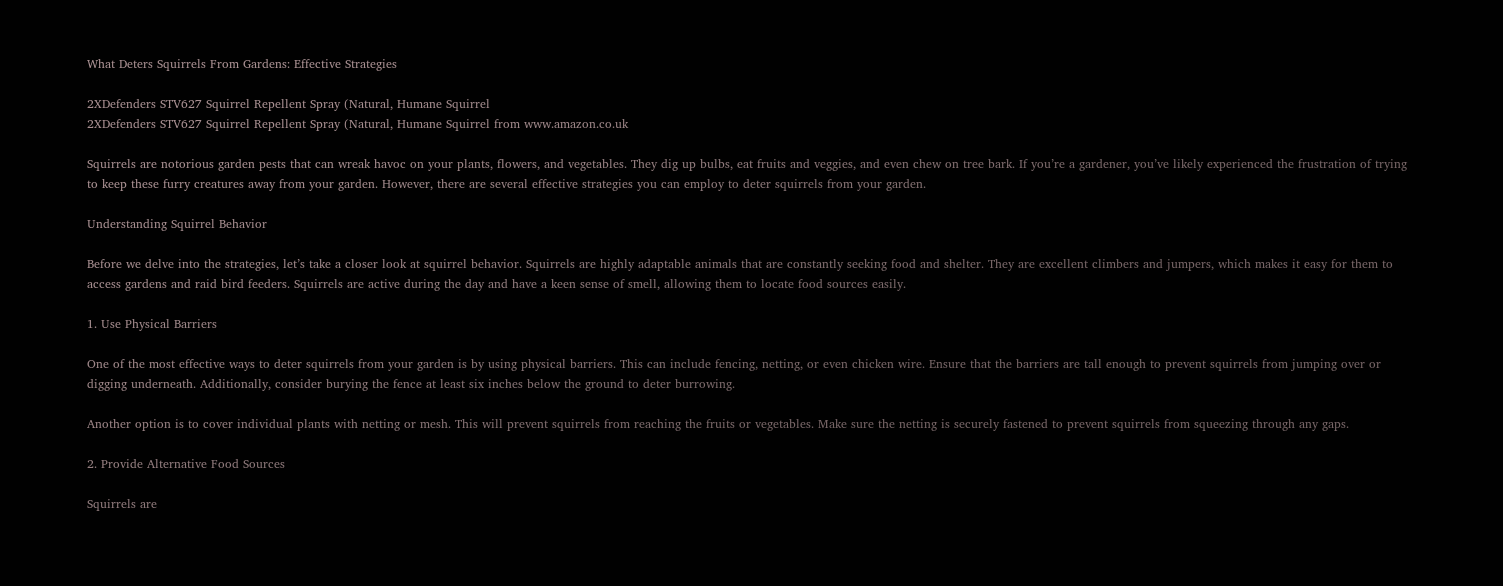What Deters Squirrels From Gardens: Effective Strategies

2XDefenders STV627 Squirrel Repellent Spray (Natural, Humane Squirrel
2XDefenders STV627 Squirrel Repellent Spray (Natural, Humane Squirrel from www.amazon.co.uk

Squirrels are notorious garden pests that can wreak havoc on your plants, flowers, and vegetables. They dig up bulbs, eat fruits and veggies, and even chew on tree bark. If you’re a gardener, you’ve likely experienced the frustration of trying to keep these furry creatures away from your garden. However, there are several effective strategies you can employ to deter squirrels from your garden.

Understanding Squirrel Behavior

Before we delve into the strategies, let’s take a closer look at squirrel behavior. Squirrels are highly adaptable animals that are constantly seeking food and shelter. They are excellent climbers and jumpers, which makes it easy for them to access gardens and raid bird feeders. Squirrels are active during the day and have a keen sense of smell, allowing them to locate food sources easily.

1. Use Physical Barriers

One of the most effective ways to deter squirrels from your garden is by using physical barriers. This can include fencing, netting, or even chicken wire. Ensure that the barriers are tall enough to prevent squirrels from jumping over or digging underneath. Additionally, consider burying the fence at least six inches below the ground to deter burrowing.

Another option is to cover individual plants with netting or mesh. This will prevent squirrels from reaching the fruits or vegetables. Make sure the netting is securely fastened to prevent squirrels from squeezing through any gaps.

2. Provide Alternative Food Sources

Squirrels are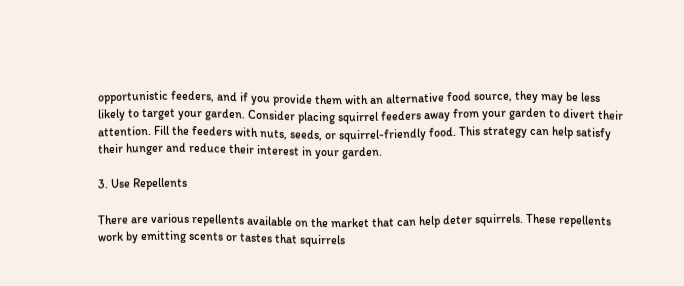opportunistic feeders, and if you provide them with an alternative food source, they may be less likely to target your garden. Consider placing squirrel feeders away from your garden to divert their attention. Fill the feeders with nuts, seeds, or squirrel-friendly food. This strategy can help satisfy their hunger and reduce their interest in your garden.

3. Use Repellents

There are various repellents available on the market that can help deter squirrels. These repellents work by emitting scents or tastes that squirrels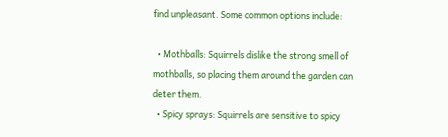find unpleasant. Some common options include:

  • Mothballs: Squirrels dislike the strong smell of mothballs, so placing them around the garden can deter them.
  • Spicy sprays: Squirrels are sensitive to spicy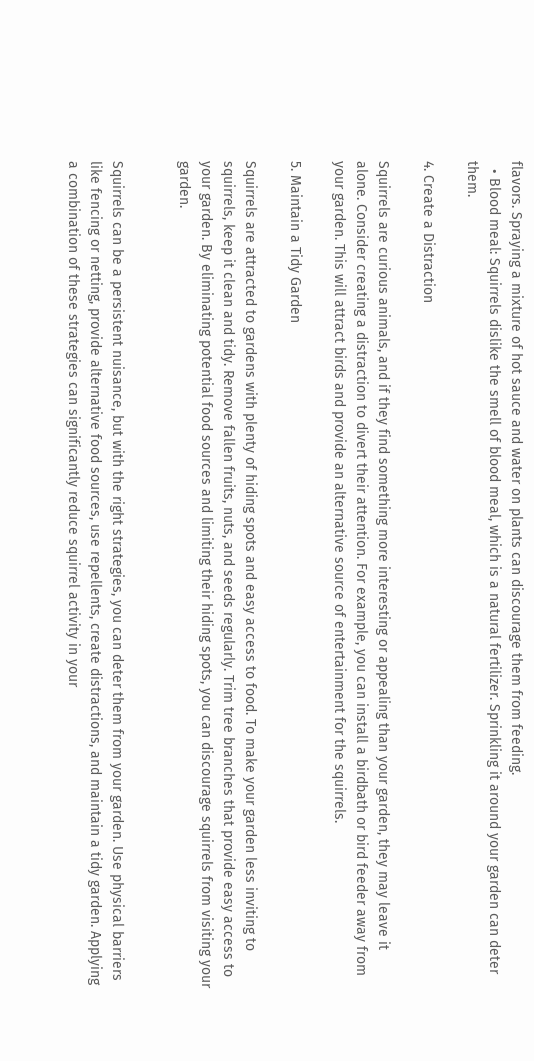flavors. Spraying a mixture of hot sauce and water on plants can discourage them from feeding.
  • Blood meal: Squirrels dislike the smell of blood meal, which is a natural fertilizer. Sprinkling it around your garden can deter them.

4. Create a Distraction

Squirrels are curious animals, and if they find something more interesting or appealing than your garden, they may leave it alone. Consider creating a distraction to divert their attention. For example, you can install a birdbath or bird feeder away from your garden. This will attract birds and provide an alternative source of entertainment for the squirrels.

5. Maintain a Tidy Garden

Squirrels are attracted to gardens with plenty of hiding spots and easy access to food. To make your garden less inviting to squirrels, keep it clean and tidy. Remove fallen fruits, nuts, and seeds regularly. Trim tree branches that provide easy access to your garden. By eliminating potential food sources and limiting their hiding spots, you can discourage squirrels from visiting your garden.


Squirrels can be a persistent nuisance, but with the right strategies, you can deter them from your garden. Use physical barriers like fencing or netting, provide alternative food sources, use repellents, create distractions, and maintain a tidy garden. Applying a combination of these strategies can significantly reduce squirrel activity in your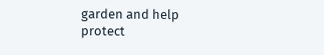garden and help protect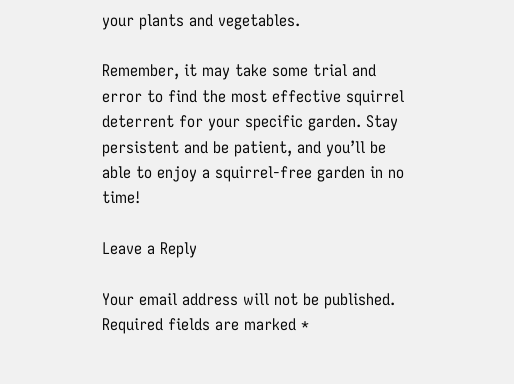your plants and vegetables.

Remember, it may take some trial and error to find the most effective squirrel deterrent for your specific garden. Stay persistent and be patient, and you’ll be able to enjoy a squirrel-free garden in no time!

Leave a Reply

Your email address will not be published. Required fields are marked *